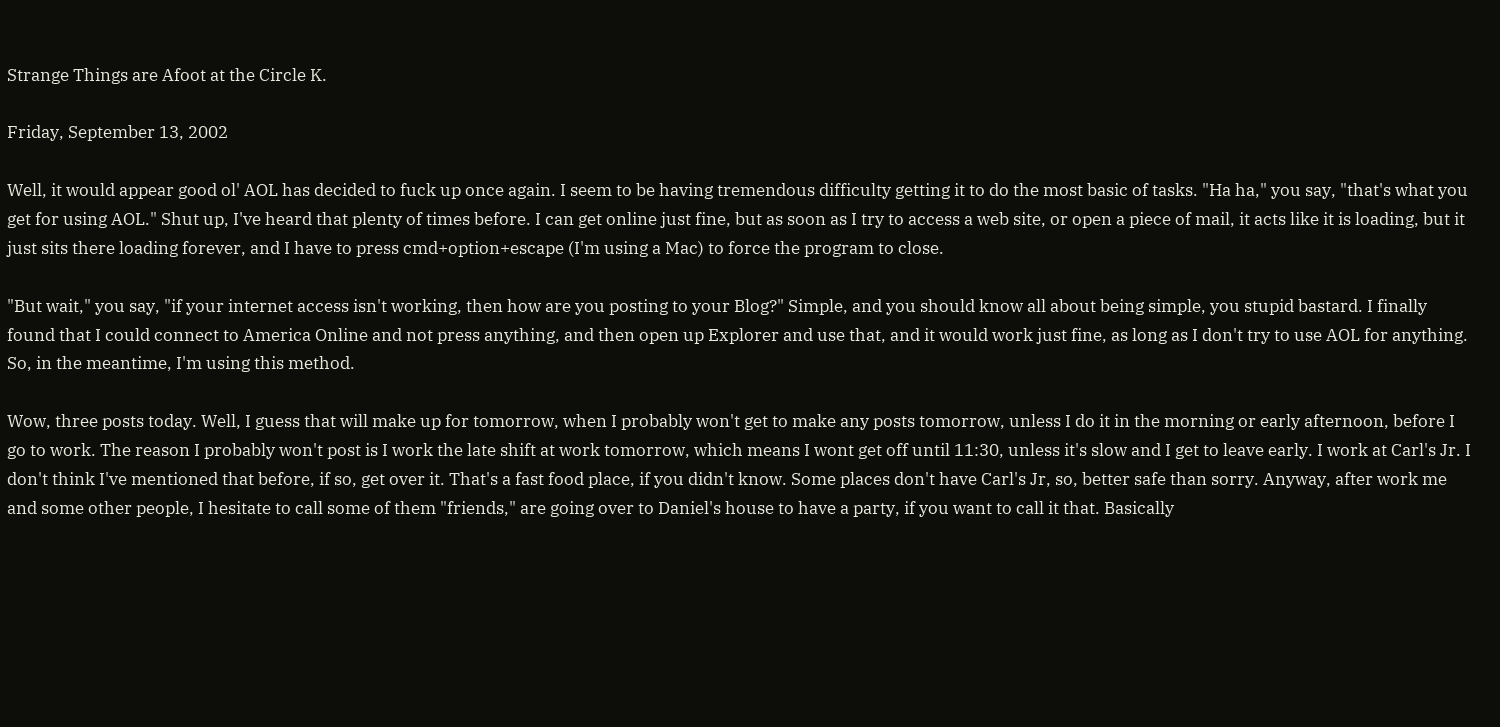Strange Things are Afoot at the Circle K.

Friday, September 13, 2002

Well, it would appear good ol' AOL has decided to fuck up once again. I seem to be having tremendous difficulty getting it to do the most basic of tasks. "Ha ha," you say, "that's what you get for using AOL." Shut up, I've heard that plenty of times before. I can get online just fine, but as soon as I try to access a web site, or open a piece of mail, it acts like it is loading, but it just sits there loading forever, and I have to press cmd+option+escape (I'm using a Mac) to force the program to close.

"But wait," you say, "if your internet access isn't working, then how are you posting to your Blog?" Simple, and you should know all about being simple, you stupid bastard. I finally found that I could connect to America Online and not press anything, and then open up Explorer and use that, and it would work just fine, as long as I don't try to use AOL for anything. So, in the meantime, I'm using this method.

Wow, three posts today. Well, I guess that will make up for tomorrow, when I probably won't get to make any posts tomorrow, unless I do it in the morning or early afternoon, before I go to work. The reason I probably won't post is I work the late shift at work tomorrow, which means I wont get off until 11:30, unless it's slow and I get to leave early. I work at Carl's Jr. I don't think I've mentioned that before, if so, get over it. That's a fast food place, if you didn't know. Some places don't have Carl's Jr, so, better safe than sorry. Anyway, after work me and some other people, I hesitate to call some of them "friends," are going over to Daniel's house to have a party, if you want to call it that. Basically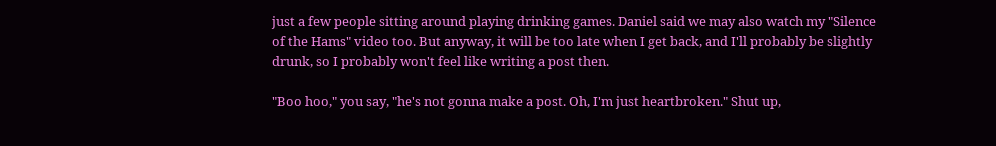just a few people sitting around playing drinking games. Daniel said we may also watch my "Silence of the Hams" video too. But anyway, it will be too late when I get back, and I'll probably be slightly drunk, so I probably won't feel like writing a post then.

"Boo hoo," you say, "he's not gonna make a post. Oh, I'm just heartbroken." Shut up,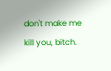don't make me kill you, bitch.